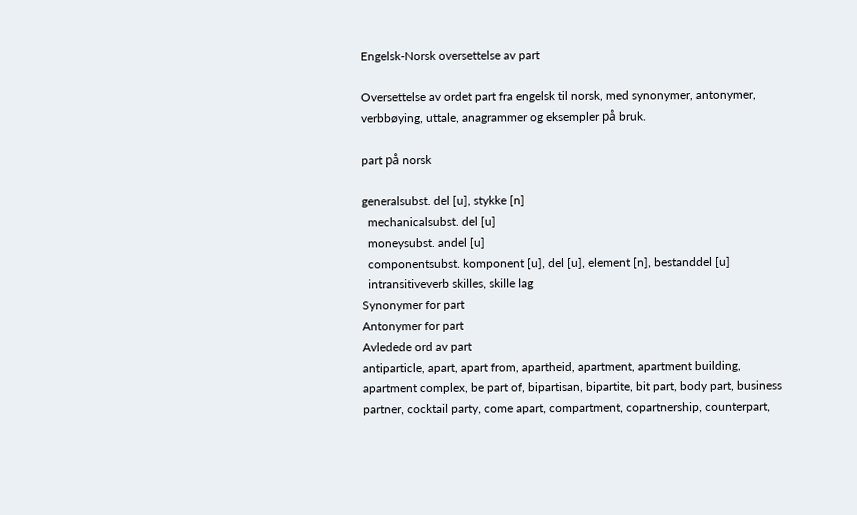Engelsk-Norsk oversettelse av part

Oversettelse av ordet part fra engelsk til norsk, med synonymer, antonymer, verbbøying, uttale, anagrammer og eksempler på bruk.

part på norsk

generalsubst. del [u], stykke [n]
  mechanicalsubst. del [u]
  moneysubst. andel [u]
  componentsubst. komponent [u], del [u], element [n], bestanddel [u]
  intransitiveverb skilles, skille lag
Synonymer for part
Antonymer for part
Avledede ord av part
antiparticle, apart, apart from, apartheid, apartment, apartment building, apartment complex, be part of, bipartisan, bipartite, bit part, body part, business partner, cocktail party, come apart, compartment, copartnership, counterpart,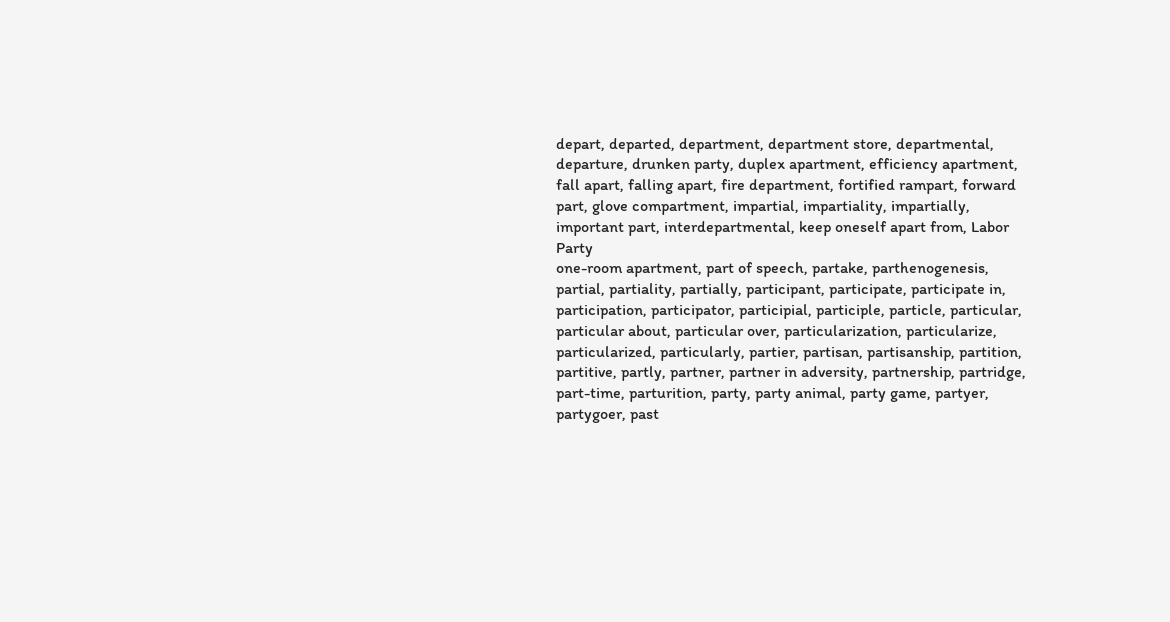depart, departed, department, department store, departmental, departure, drunken party, duplex apartment, efficiency apartment, fall apart, falling apart, fire department, fortified rampart, forward part, glove compartment, impartial, impartiality, impartially, important part, interdepartmental, keep oneself apart from, Labor Party
one-room apartment, part of speech, partake, parthenogenesis, partial, partiality, partially, participant, participate, participate in, participation, participator, participial, participle, particle, particular, particular about, particular over, particularization, particularize, particularized, particularly, partier, partisan, partisanship, partition, partitive, partly, partner, partner in adversity, partnership, partridge, part-time, parturition, party, party animal, party game, partyer, partygoer, past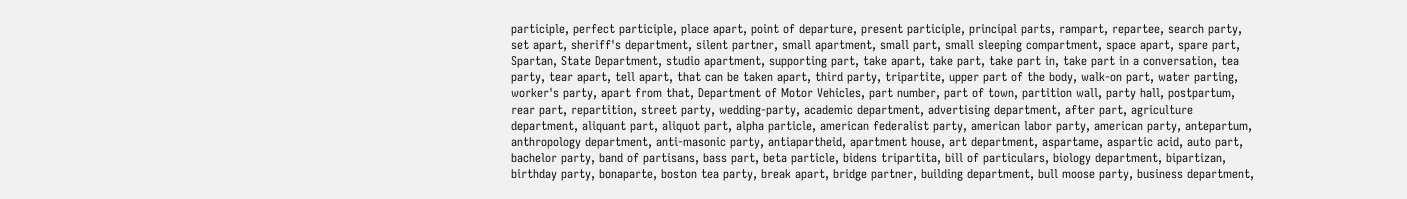participle, perfect participle, place apart, point of departure, present participle, principal parts, rampart, repartee, search party, set apart, sheriff's department, silent partner, small apartment, small part, small sleeping compartment, space apart, spare part, Spartan, State Department, studio apartment, supporting part, take apart, take part, take part in, take part in a conversation, tea party, tear apart, tell apart, that can be taken apart, third party, tripartite, upper part of the body, walk-on part, water parting, worker's party, apart from that, Department of Motor Vehicles, part number, part of town, partition wall, party hall, postpartum, rear part, repartition, street party, wedding-party, academic department, advertising department, after part, agriculture department, aliquant part, aliquot part, alpha particle, american federalist party, american labor party, american party, antepartum, anthropology department, anti-masonic party, antiapartheid, apartment house, art department, aspartame, aspartic acid, auto part, bachelor party, band of partisans, bass part, beta particle, bidens tripartita, bill of particulars, biology department, bipartizan, birthday party, bonaparte, boston tea party, break apart, bridge partner, building department, bull moose party, business department,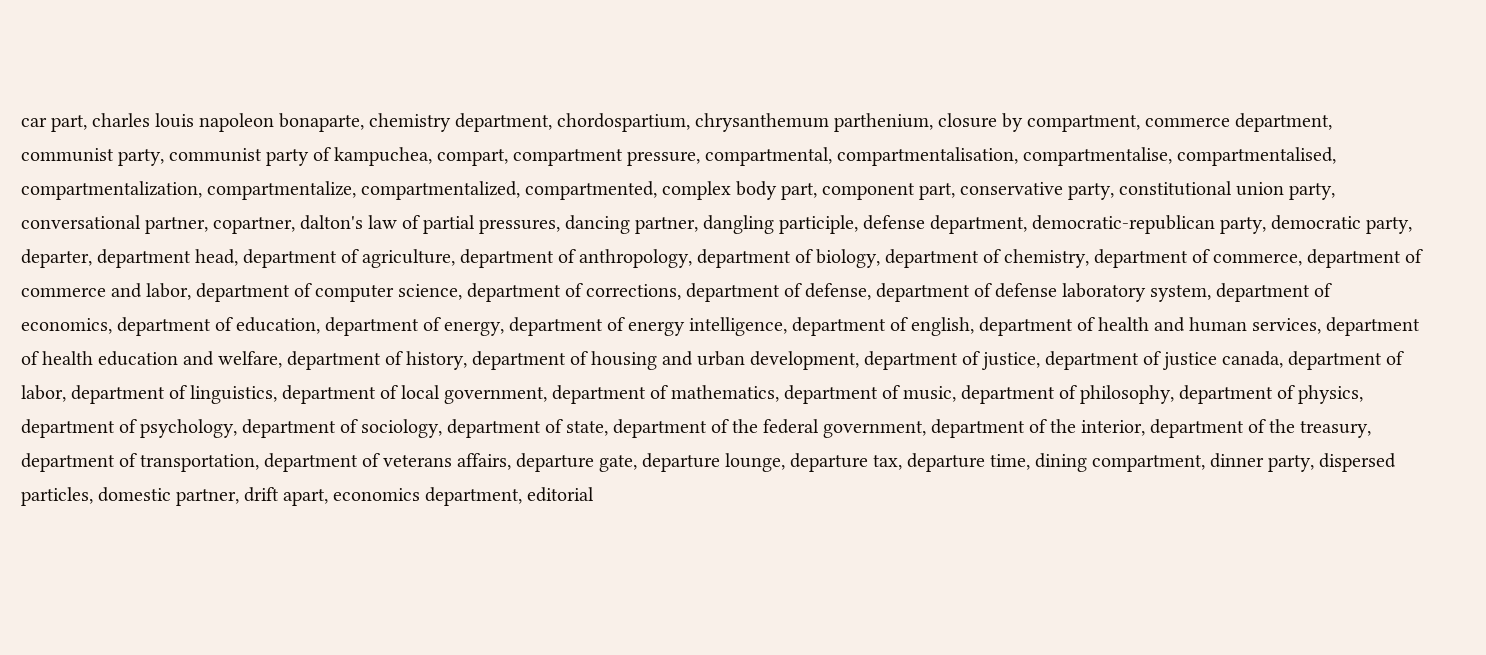car part, charles louis napoleon bonaparte, chemistry department, chordospartium, chrysanthemum parthenium, closure by compartment, commerce department, communist party, communist party of kampuchea, compart, compartment pressure, compartmental, compartmentalisation, compartmentalise, compartmentalised, compartmentalization, compartmentalize, compartmentalized, compartmented, complex body part, component part, conservative party, constitutional union party, conversational partner, copartner, dalton's law of partial pressures, dancing partner, dangling participle, defense department, democratic-republican party, democratic party, departer, department head, department of agriculture, department of anthropology, department of biology, department of chemistry, department of commerce, department of commerce and labor, department of computer science, department of corrections, department of defense, department of defense laboratory system, department of economics, department of education, department of energy, department of energy intelligence, department of english, department of health and human services, department of health education and welfare, department of history, department of housing and urban development, department of justice, department of justice canada, department of labor, department of linguistics, department of local government, department of mathematics, department of music, department of philosophy, department of physics, department of psychology, department of sociology, department of state, department of the federal government, department of the interior, department of the treasury, department of transportation, department of veterans affairs, departure gate, departure lounge, departure tax, departure time, dining compartment, dinner party, dispersed particles, domestic partner, drift apart, economics department, editorial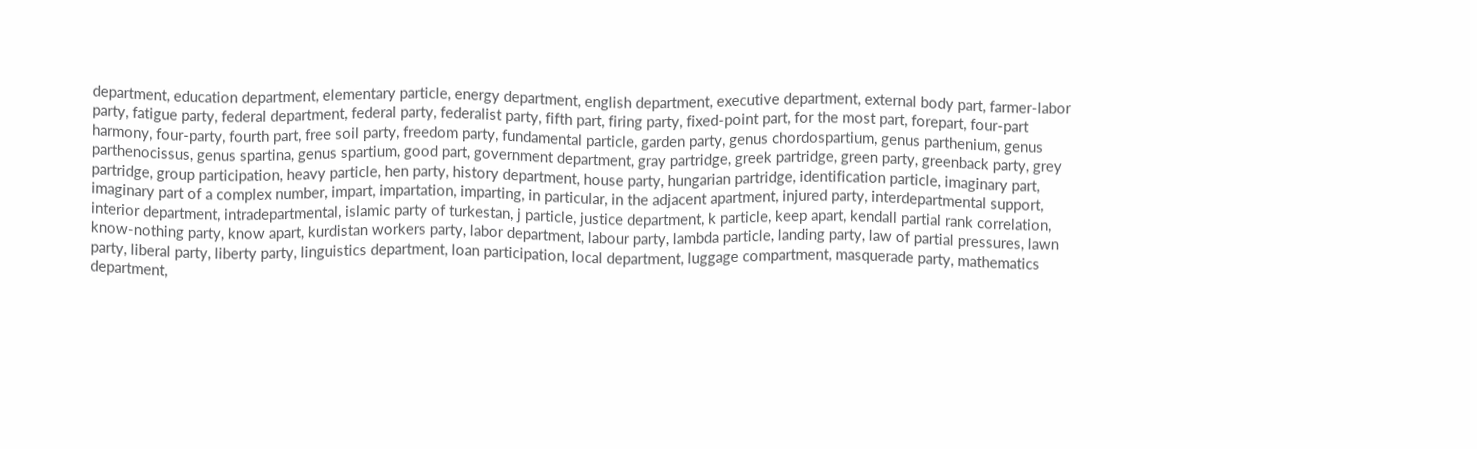department, education department, elementary particle, energy department, english department, executive department, external body part, farmer-labor party, fatigue party, federal department, federal party, federalist party, fifth part, firing party, fixed-point part, for the most part, forepart, four-part harmony, four-party, fourth part, free soil party, freedom party, fundamental particle, garden party, genus chordospartium, genus parthenium, genus parthenocissus, genus spartina, genus spartium, good part, government department, gray partridge, greek partridge, green party, greenback party, grey partridge, group participation, heavy particle, hen party, history department, house party, hungarian partridge, identification particle, imaginary part, imaginary part of a complex number, impart, impartation, imparting, in particular, in the adjacent apartment, injured party, interdepartmental support, interior department, intradepartmental, islamic party of turkestan, j particle, justice department, k particle, keep apart, kendall partial rank correlation, know-nothing party, know apart, kurdistan workers party, labor department, labour party, lambda particle, landing party, law of partial pressures, lawn party, liberal party, liberty party, linguistics department, loan participation, local department, luggage compartment, masquerade party, mathematics department,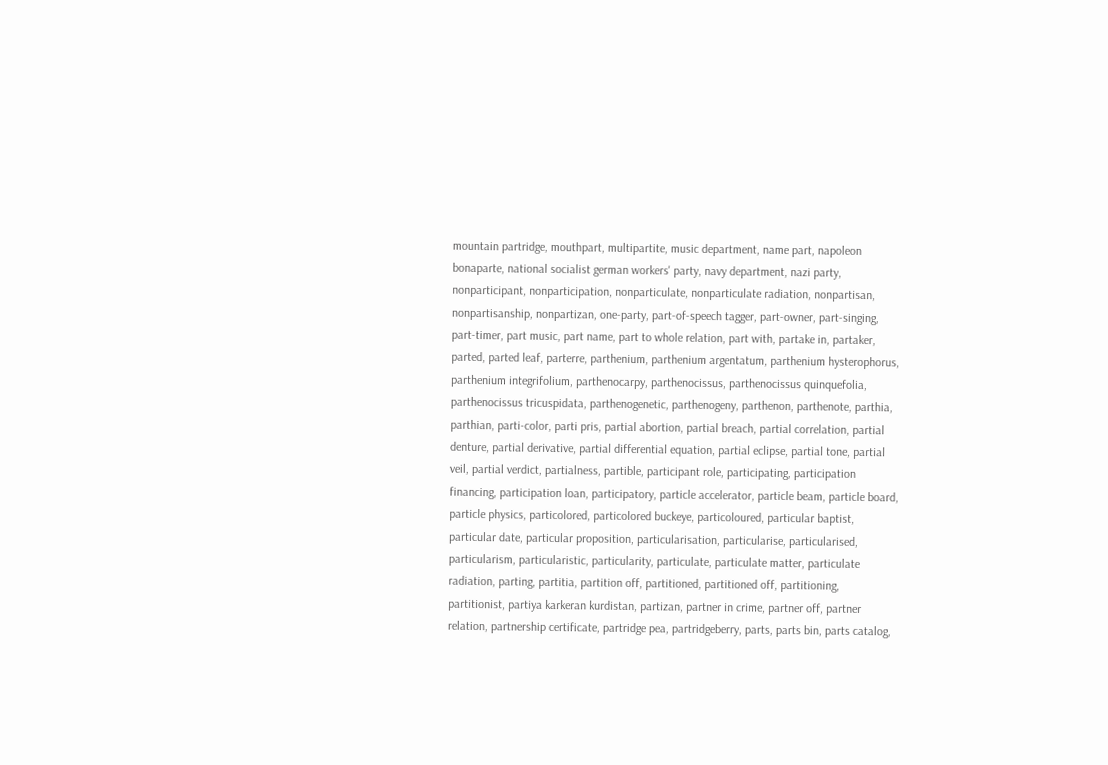mountain partridge, mouthpart, multipartite, music department, name part, napoleon bonaparte, national socialist german workers' party, navy department, nazi party, nonparticipant, nonparticipation, nonparticulate, nonparticulate radiation, nonpartisan, nonpartisanship, nonpartizan, one-party, part-of-speech tagger, part-owner, part-singing, part-timer, part music, part name, part to whole relation, part with, partake in, partaker, parted, parted leaf, parterre, parthenium, parthenium argentatum, parthenium hysterophorus, parthenium integrifolium, parthenocarpy, parthenocissus, parthenocissus quinquefolia, parthenocissus tricuspidata, parthenogenetic, parthenogeny, parthenon, parthenote, parthia, parthian, parti-color, parti pris, partial abortion, partial breach, partial correlation, partial denture, partial derivative, partial differential equation, partial eclipse, partial tone, partial veil, partial verdict, partialness, partible, participant role, participating, participation financing, participation loan, participatory, particle accelerator, particle beam, particle board, particle physics, particolored, particolored buckeye, particoloured, particular baptist, particular date, particular proposition, particularisation, particularise, particularised, particularism, particularistic, particularity, particulate, particulate matter, particulate radiation, parting, partitia, partition off, partitioned, partitioned off, partitioning, partitionist, partiya karkeran kurdistan, partizan, partner in crime, partner off, partner relation, partnership certificate, partridge pea, partridgeberry, parts, parts bin, parts catalog,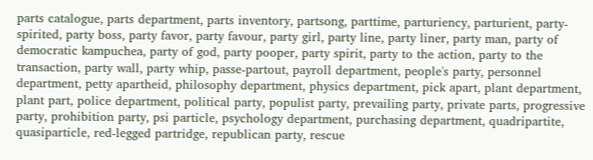parts catalogue, parts department, parts inventory, partsong, parttime, parturiency, parturient, party-spirited, party boss, party favor, party favour, party girl, party line, party liner, party man, party of democratic kampuchea, party of god, party pooper, party spirit, party to the action, party to the transaction, party wall, party whip, passe-partout, payroll department, people's party, personnel department, petty apartheid, philosophy department, physics department, pick apart, plant department, plant part, police department, political party, populist party, prevailing party, private parts, progressive party, prohibition party, psi particle, psychology department, purchasing department, quadripartite, quasiparticle, red-legged partridge, republican party, rescue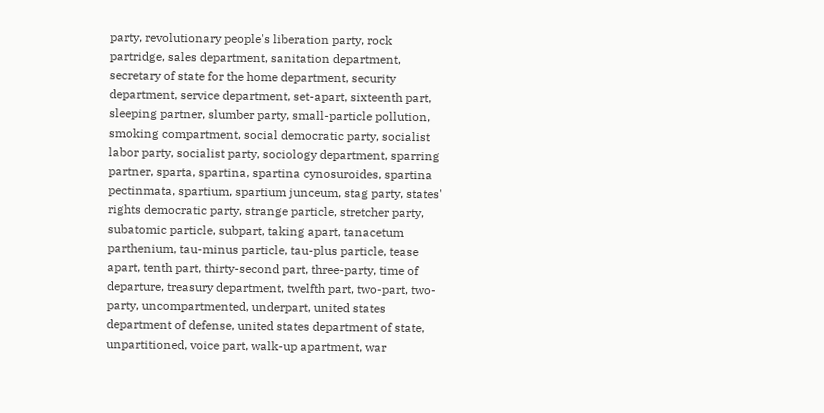party, revolutionary people's liberation party, rock partridge, sales department, sanitation department, secretary of state for the home department, security department, service department, set-apart, sixteenth part, sleeping partner, slumber party, small-particle pollution, smoking compartment, social democratic party, socialist labor party, socialist party, sociology department, sparring partner, sparta, spartina, spartina cynosuroides, spartina pectinmata, spartium, spartium junceum, stag party, states' rights democratic party, strange particle, stretcher party, subatomic particle, subpart, taking apart, tanacetum parthenium, tau-minus particle, tau-plus particle, tease apart, tenth part, thirty-second part, three-party, time of departure, treasury department, twelfth part, two-part, two-party, uncompartmented, underpart, united states department of defense, united states department of state, unpartitioned, voice part, walk-up apartment, war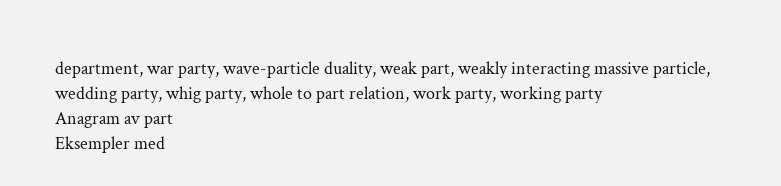department, war party, wave-particle duality, weak part, weakly interacting massive particle, wedding party, whig party, whole to part relation, work party, working party
Anagram av part
Eksempler med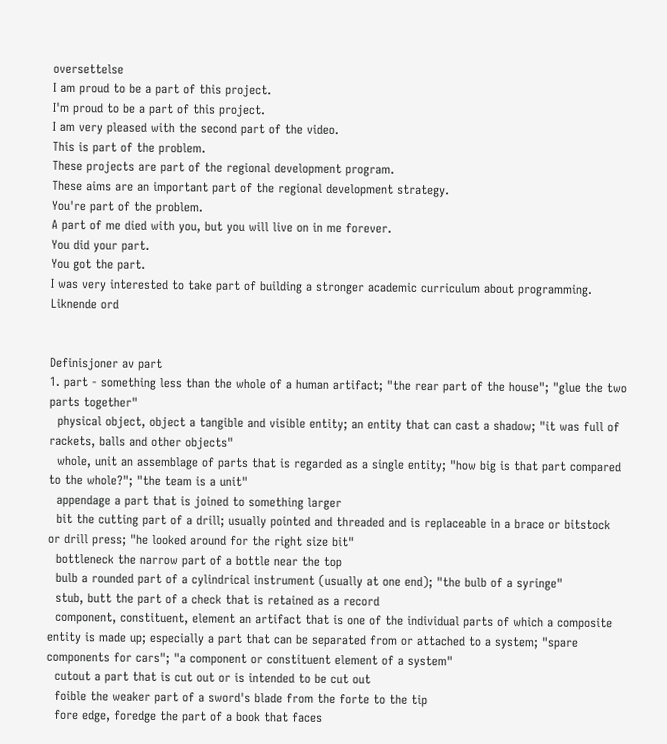oversettelse
I am proud to be a part of this project.
I'm proud to be a part of this project.
I am very pleased with the second part of the video.
This is part of the problem.
These projects are part of the regional development program.
These aims are an important part of the regional development strategy.
You're part of the problem.
A part of me died with you, but you will live on in me forever.
You did your part.
You got the part.
I was very interested to take part of building a stronger academic curriculum about programming.
Liknende ord


Definisjoner av part
1. part - something less than the whole of a human artifact; "the rear part of the house"; "glue the two parts together"
  physical object, object a tangible and visible entity; an entity that can cast a shadow; "it was full of rackets, balls and other objects"
  whole, unit an assemblage of parts that is regarded as a single entity; "how big is that part compared to the whole?"; "the team is a unit"
  appendage a part that is joined to something larger
  bit the cutting part of a drill; usually pointed and threaded and is replaceable in a brace or bitstock or drill press; "he looked around for the right size bit"
  bottleneck the narrow part of a bottle near the top
  bulb a rounded part of a cylindrical instrument (usually at one end); "the bulb of a syringe"
  stub, butt the part of a check that is retained as a record
  component, constituent, element an artifact that is one of the individual parts of which a composite entity is made up; especially a part that can be separated from or attached to a system; "spare components for cars"; "a component or constituent element of a system"
  cutout a part that is cut out or is intended to be cut out
  foible the weaker part of a sword's blade from the forte to the tip
  fore edge, foredge the part of a book that faces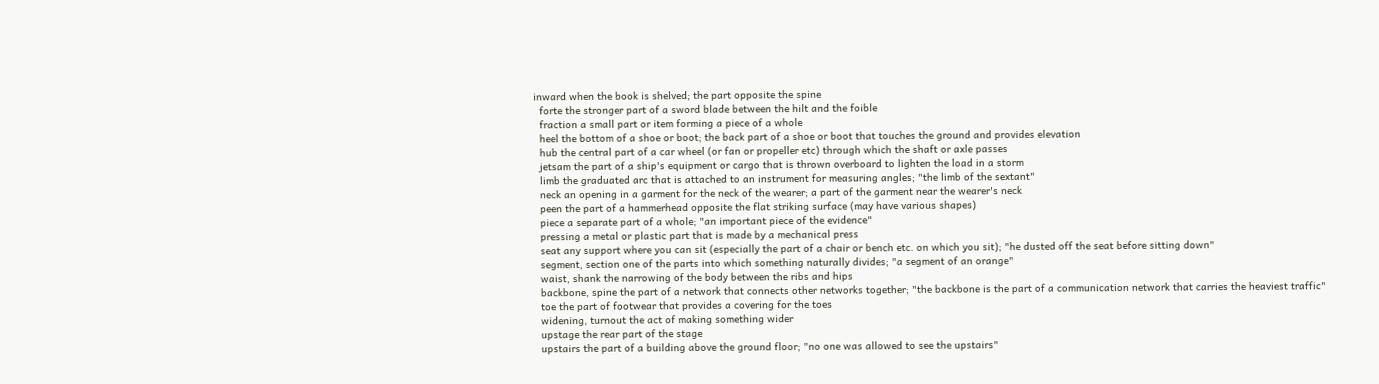inward when the book is shelved; the part opposite the spine
  forte the stronger part of a sword blade between the hilt and the foible
  fraction a small part or item forming a piece of a whole
  heel the bottom of a shoe or boot; the back part of a shoe or boot that touches the ground and provides elevation
  hub the central part of a car wheel (or fan or propeller etc) through which the shaft or axle passes
  jetsam the part of a ship's equipment or cargo that is thrown overboard to lighten the load in a storm
  limb the graduated arc that is attached to an instrument for measuring angles; "the limb of the sextant"
  neck an opening in a garment for the neck of the wearer; a part of the garment near the wearer's neck
  peen the part of a hammerhead opposite the flat striking surface (may have various shapes)
  piece a separate part of a whole; "an important piece of the evidence"
  pressing a metal or plastic part that is made by a mechanical press
  seat any support where you can sit (especially the part of a chair or bench etc. on which you sit); "he dusted off the seat before sitting down"
  segment, section one of the parts into which something naturally divides; "a segment of an orange"
  waist, shank the narrowing of the body between the ribs and hips
  backbone, spine the part of a network that connects other networks together; "the backbone is the part of a communication network that carries the heaviest traffic"
  toe the part of footwear that provides a covering for the toes
  widening, turnout the act of making something wider
  upstage the rear part of the stage
  upstairs the part of a building above the ground floor; "no one was allowed to see the upstairs"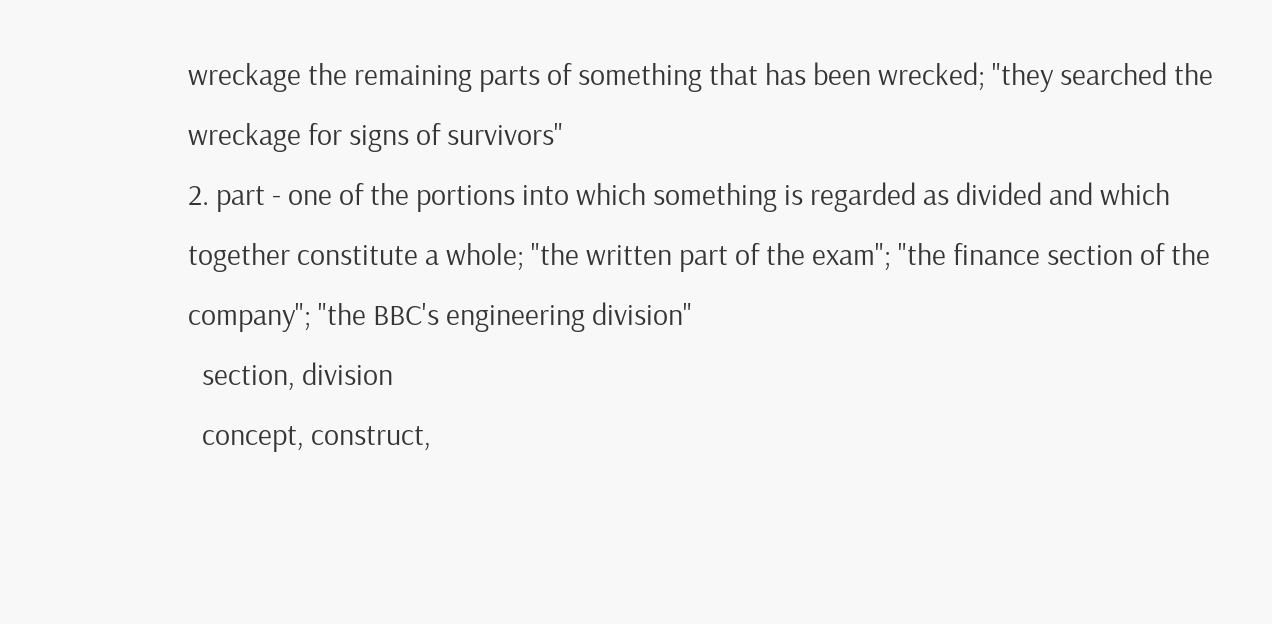wreckage the remaining parts of something that has been wrecked; "they searched the wreckage for signs of survivors"
2. part - one of the portions into which something is regarded as divided and which together constitute a whole; "the written part of the exam"; "the finance section of the company"; "the BBC's engineering division"
  section, division
  concept, construct,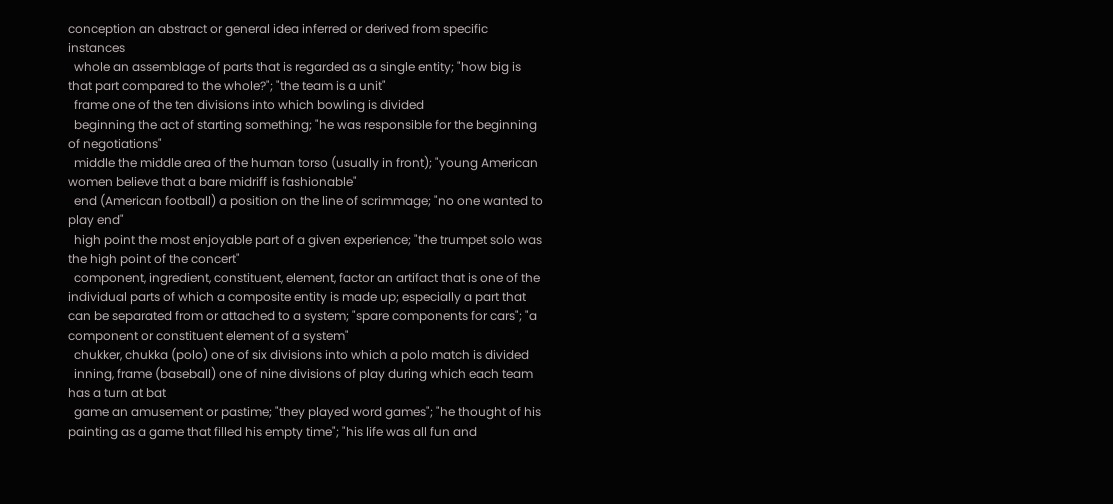conception an abstract or general idea inferred or derived from specific instances
  whole an assemblage of parts that is regarded as a single entity; "how big is that part compared to the whole?"; "the team is a unit"
  frame one of the ten divisions into which bowling is divided
  beginning the act of starting something; "he was responsible for the beginning of negotiations"
  middle the middle area of the human torso (usually in front); "young American women believe that a bare midriff is fashionable"
  end (American football) a position on the line of scrimmage; "no one wanted to play end"
  high point the most enjoyable part of a given experience; "the trumpet solo was the high point of the concert"
  component, ingredient, constituent, element, factor an artifact that is one of the individual parts of which a composite entity is made up; especially a part that can be separated from or attached to a system; "spare components for cars"; "a component or constituent element of a system"
  chukker, chukka (polo) one of six divisions into which a polo match is divided
  inning, frame (baseball) one of nine divisions of play during which each team has a turn at bat
  game an amusement or pastime; "they played word games"; "he thought of his painting as a game that filled his empty time"; "his life was all fun and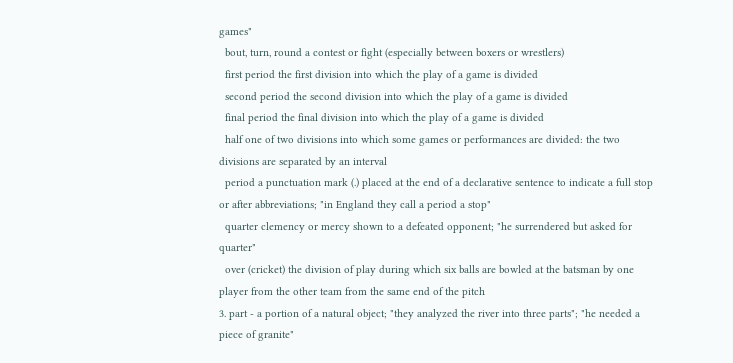games"
  bout, turn, round a contest or fight (especially between boxers or wrestlers)
  first period the first division into which the play of a game is divided
  second period the second division into which the play of a game is divided
  final period the final division into which the play of a game is divided
  half one of two divisions into which some games or performances are divided: the two divisions are separated by an interval
  period a punctuation mark (.) placed at the end of a declarative sentence to indicate a full stop or after abbreviations; "in England they call a period a stop"
  quarter clemency or mercy shown to a defeated opponent; "he surrendered but asked for quarter"
  over (cricket) the division of play during which six balls are bowled at the batsman by one player from the other team from the same end of the pitch
3. part - a portion of a natural object; "they analyzed the river into three parts"; "he needed a piece of granite"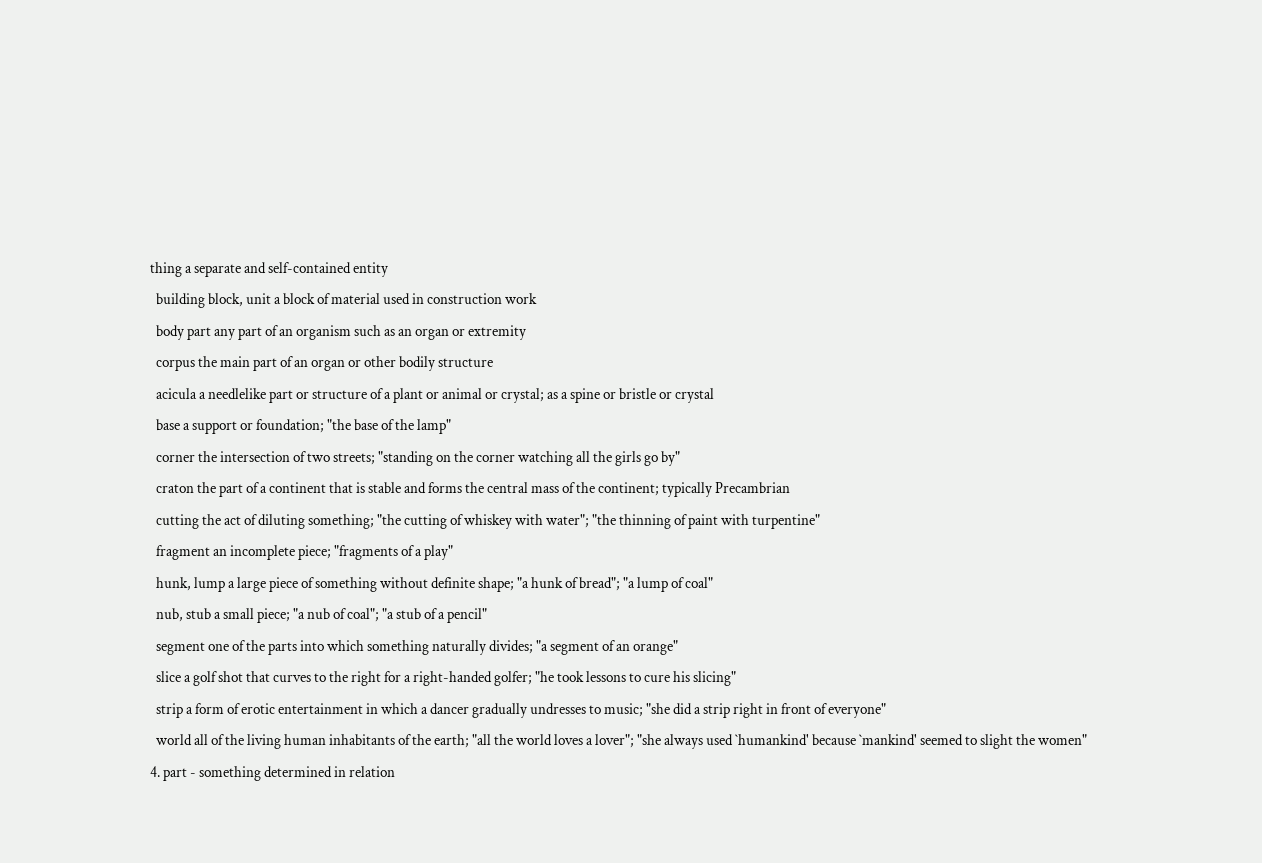thing a separate and self-contained entity
  building block, unit a block of material used in construction work
  body part any part of an organism such as an organ or extremity
  corpus the main part of an organ or other bodily structure
  acicula a needlelike part or structure of a plant or animal or crystal; as a spine or bristle or crystal
  base a support or foundation; "the base of the lamp"
  corner the intersection of two streets; "standing on the corner watching all the girls go by"
  craton the part of a continent that is stable and forms the central mass of the continent; typically Precambrian
  cutting the act of diluting something; "the cutting of whiskey with water"; "the thinning of paint with turpentine"
  fragment an incomplete piece; "fragments of a play"
  hunk, lump a large piece of something without definite shape; "a hunk of bread"; "a lump of coal"
  nub, stub a small piece; "a nub of coal"; "a stub of a pencil"
  segment one of the parts into which something naturally divides; "a segment of an orange"
  slice a golf shot that curves to the right for a right-handed golfer; "he took lessons to cure his slicing"
  strip a form of erotic entertainment in which a dancer gradually undresses to music; "she did a strip right in front of everyone"
  world all of the living human inhabitants of the earth; "all the world loves a lover"; "she always used `humankind' because `mankind' seemed to slight the women"
4. part - something determined in relation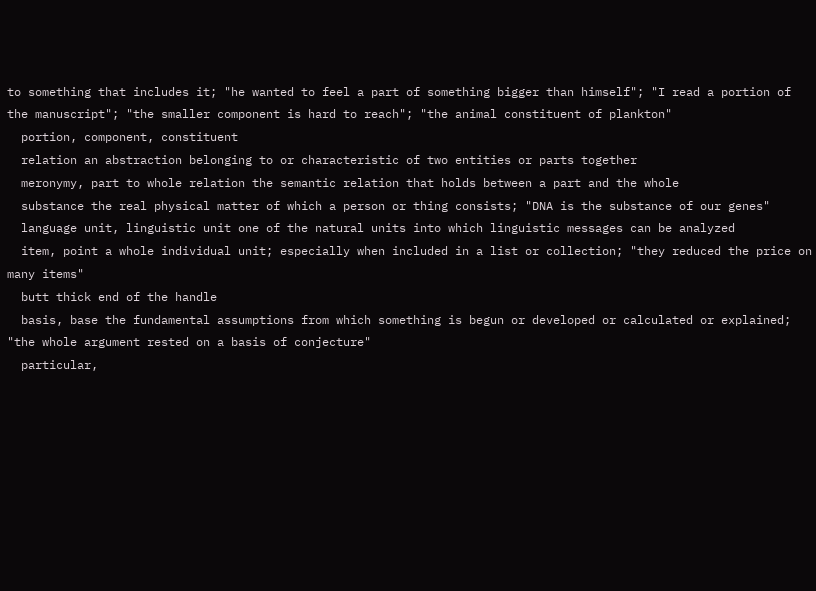to something that includes it; "he wanted to feel a part of something bigger than himself"; "I read a portion of the manuscript"; "the smaller component is hard to reach"; "the animal constituent of plankton"
  portion, component, constituent
  relation an abstraction belonging to or characteristic of two entities or parts together
  meronymy, part to whole relation the semantic relation that holds between a part and the whole
  substance the real physical matter of which a person or thing consists; "DNA is the substance of our genes"
  language unit, linguistic unit one of the natural units into which linguistic messages can be analyzed
  item, point a whole individual unit; especially when included in a list or collection; "they reduced the price on many items"
  butt thick end of the handle
  basis, base the fundamental assumptions from which something is begun or developed or calculated or explained; "the whole argument rested on a basis of conjecture"
  particular,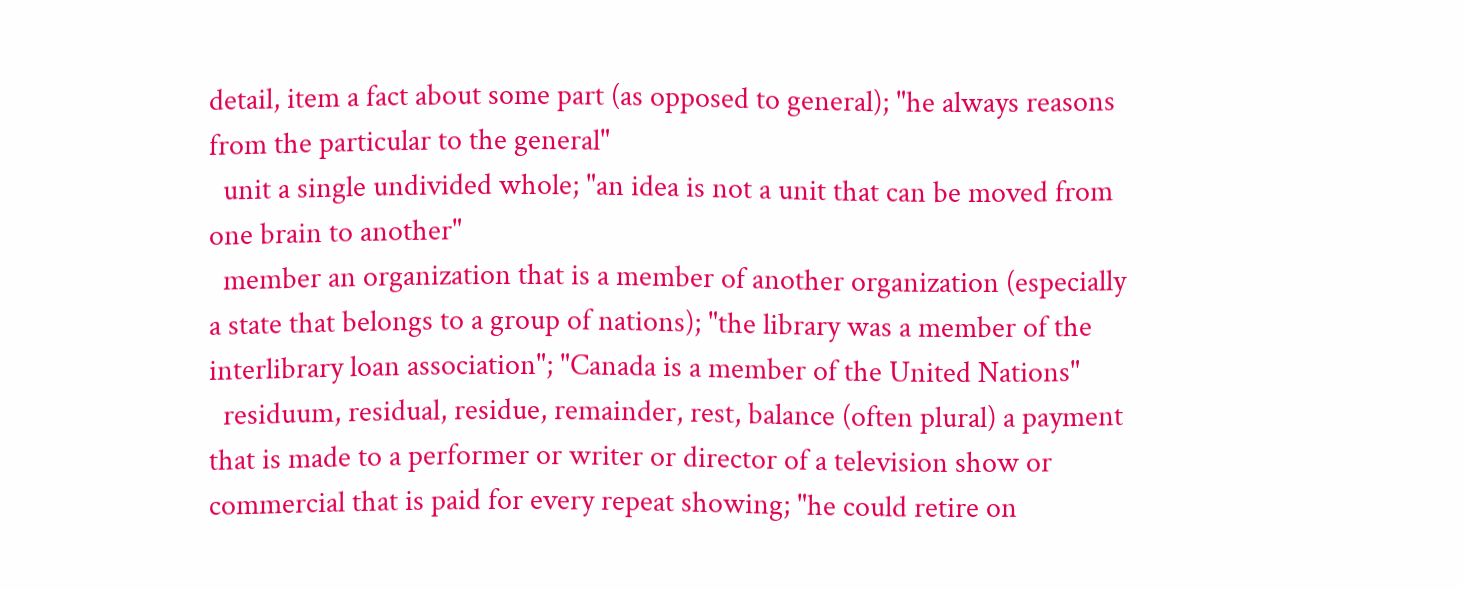detail, item a fact about some part (as opposed to general); "he always reasons from the particular to the general"
  unit a single undivided whole; "an idea is not a unit that can be moved from one brain to another"
  member an organization that is a member of another organization (especially a state that belongs to a group of nations); "the library was a member of the interlibrary loan association"; "Canada is a member of the United Nations"
  residuum, residual, residue, remainder, rest, balance (often plural) a payment that is made to a performer or writer or director of a television show or commercial that is paid for every repeat showing; "he could retire on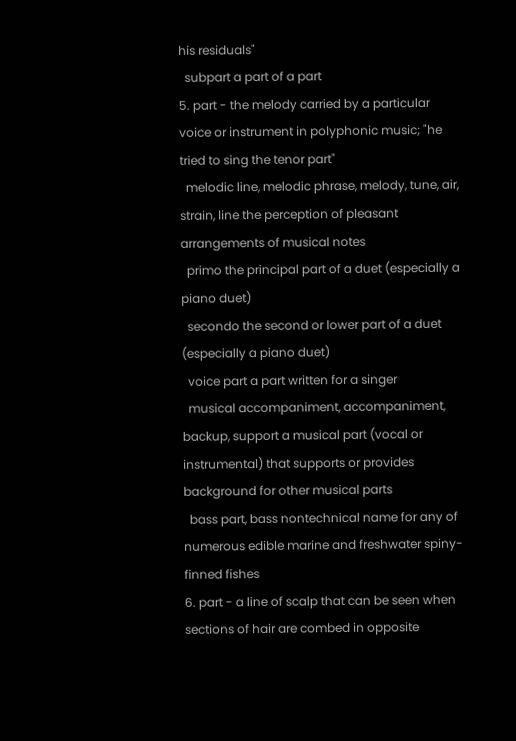his residuals"
  subpart a part of a part
5. part - the melody carried by a particular voice or instrument in polyphonic music; "he tried to sing the tenor part"
  melodic line, melodic phrase, melody, tune, air, strain, line the perception of pleasant arrangements of musical notes
  primo the principal part of a duet (especially a piano duet)
  secondo the second or lower part of a duet (especially a piano duet)
  voice part a part written for a singer
  musical accompaniment, accompaniment, backup, support a musical part (vocal or instrumental) that supports or provides background for other musical parts
  bass part, bass nontechnical name for any of numerous edible marine and freshwater spiny-finned fishes
6. part - a line of scalp that can be seen when sections of hair are combed in opposite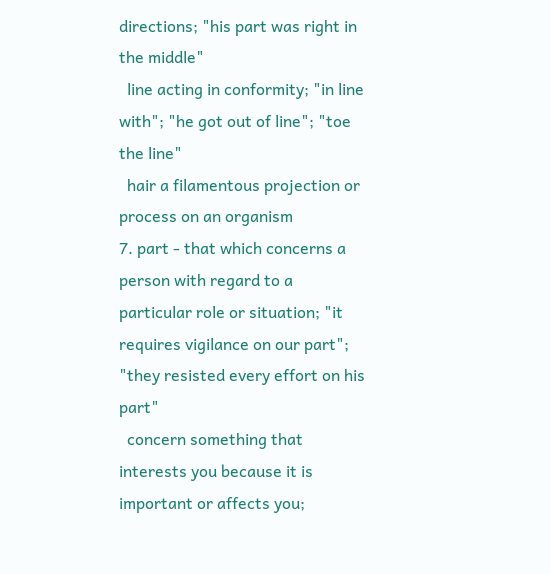directions; "his part was right in the middle"
  line acting in conformity; "in line with"; "he got out of line"; "toe the line"
  hair a filamentous projection or process on an organism
7. part - that which concerns a person with regard to a particular role or situation; "it requires vigilance on our part"; "they resisted every effort on his part"
  concern something that interests you because it is important or affects you;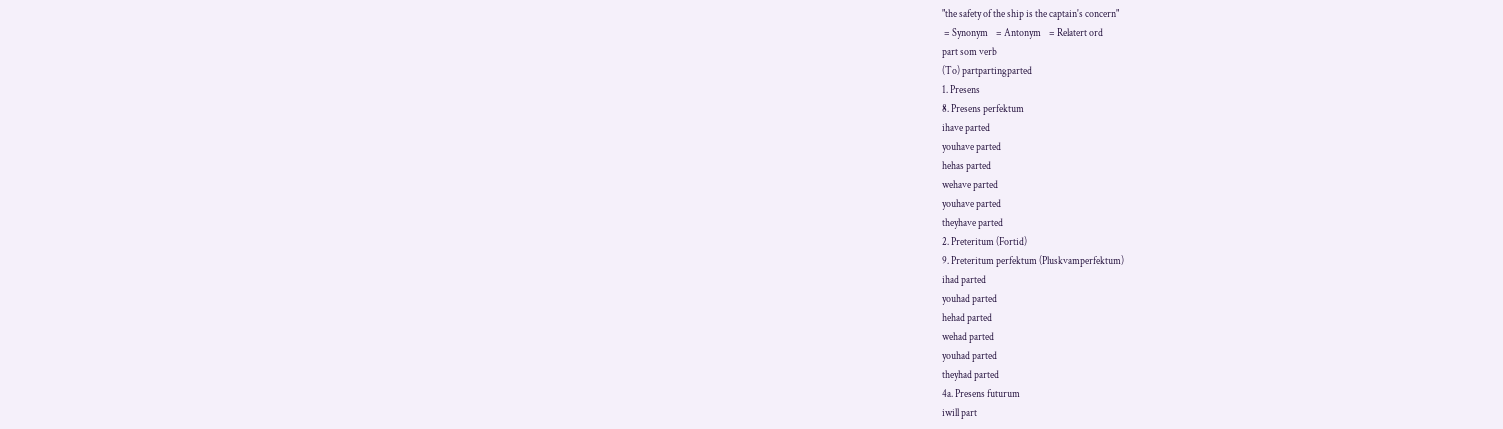"the safety of the ship is the captain's concern"
 = Synonym    = Antonym    = Relatert ord
part som verb
(To) partpartingparted
1. Presens
8. Presens perfektum
ihave parted
youhave parted
hehas parted
wehave parted
youhave parted
theyhave parted
2. Preteritum (Fortid)
9. Preteritum perfektum (Pluskvamperfektum)
ihad parted
youhad parted
hehad parted
wehad parted
youhad parted
theyhad parted
4a. Presens futurum
iwill part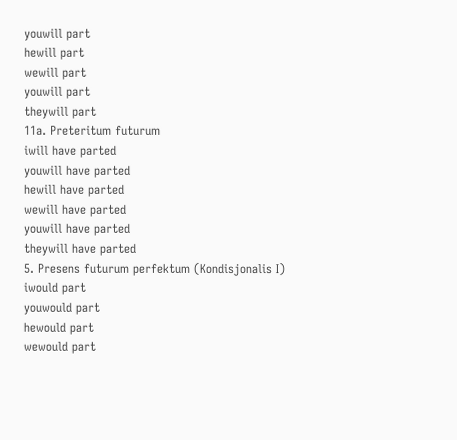youwill part
hewill part
wewill part
youwill part
theywill part
11a. Preteritum futurum
iwill have parted
youwill have parted
hewill have parted
wewill have parted
youwill have parted
theywill have parted
5. Presens futurum perfektum (Kondisjonalis I)
iwould part
youwould part
hewould part
wewould part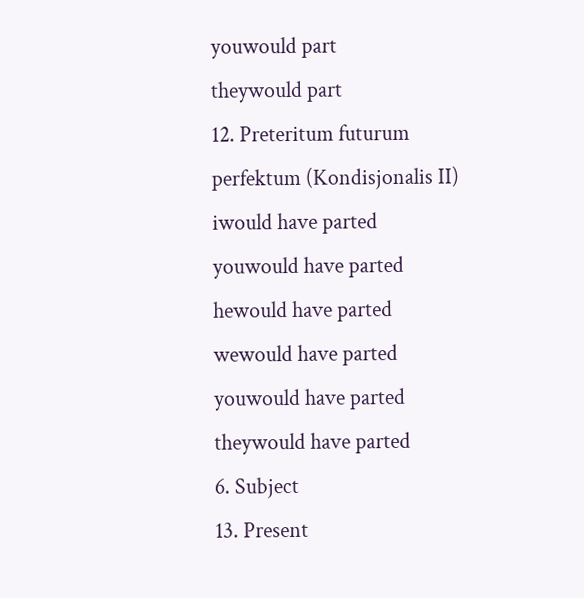youwould part
theywould part
12. Preteritum futurum perfektum (Kondisjonalis II)
iwould have parted
youwould have parted
hewould have parted
wewould have parted
youwould have parted
theywould have parted
6. Subject
13. Present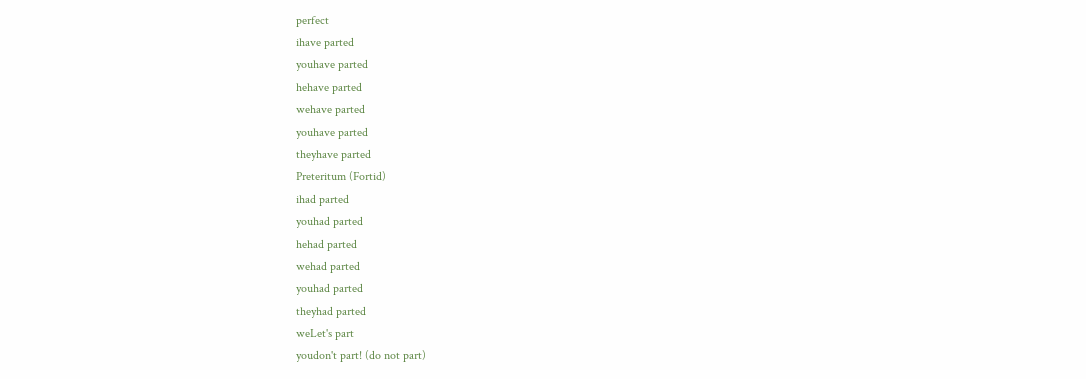perfect
ihave parted
youhave parted
hehave parted
wehave parted
youhave parted
theyhave parted
Preteritum (Fortid)
ihad parted
youhad parted
hehad parted
wehad parted
youhad parted
theyhad parted
weLet's part
youdon't part! (do not part)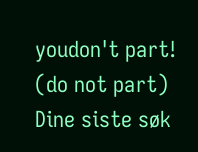youdon't part! (do not part)
Dine siste søk